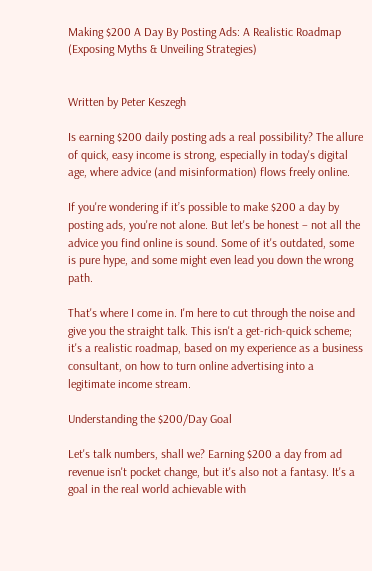Making $200 A Day By Posting Ads: A Realistic Roadmap (Exposing Myths & Unveiling Strategies)


Written by Peter Keszegh

Is earning $200 daily posting ads a real possibility? The allure of quick, easy income is strong, especially in today's digital age, where advice (and misinformation) flows freely online.

If you're wondering if it’s possible to make $200 a day by posting ads, you're not alone. But let's be honest – not all the advice you find online is sound. Some of it's outdated, some is pure hype, and some might even lead you down the wrong path.

That's where I come in. I'm here to cut through the noise and give you the straight talk. This isn't a get-rich-quick scheme; it's a realistic roadmap, based on my experience as a business consultant, on how to turn online advertising into a legitimate income stream.

Understanding the $200/Day Goal

Let's talk numbers, shall we? Earning $200 a day from ad revenue isn't pocket change, but it's also not a fantasy. It's a goal in the real world achievable with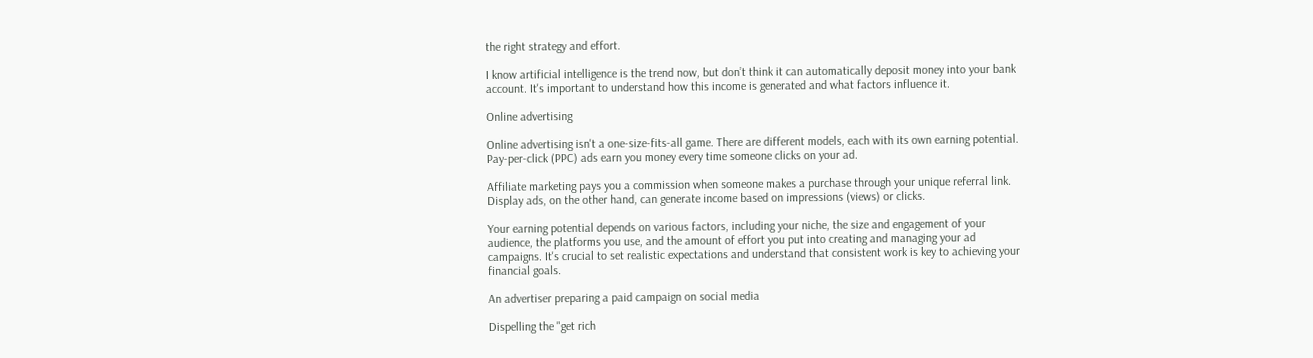the right strategy and effort.

I know artificial intelligence is the trend now, but don’t think it can automatically deposit money into your bank account. It's important to understand how this income is generated and what factors influence it.

Online advertising

Online advertising isn't a one-size-fits-all game. There are different models, each with its own earning potential. Pay-per-click (PPC) ads earn you money every time someone clicks on your ad.

Affiliate marketing pays you a commission when someone makes a purchase through your unique referral link. Display ads, on the other hand, can generate income based on impressions (views) or clicks.

Your earning potential depends on various factors, including your niche, the size and engagement of your audience, the platforms you use, and the amount of effort you put into creating and managing your ad campaigns. It's crucial to set realistic expectations and understand that consistent work is key to achieving your financial goals.

An advertiser preparing a paid campaign on social media

Dispelling the "get rich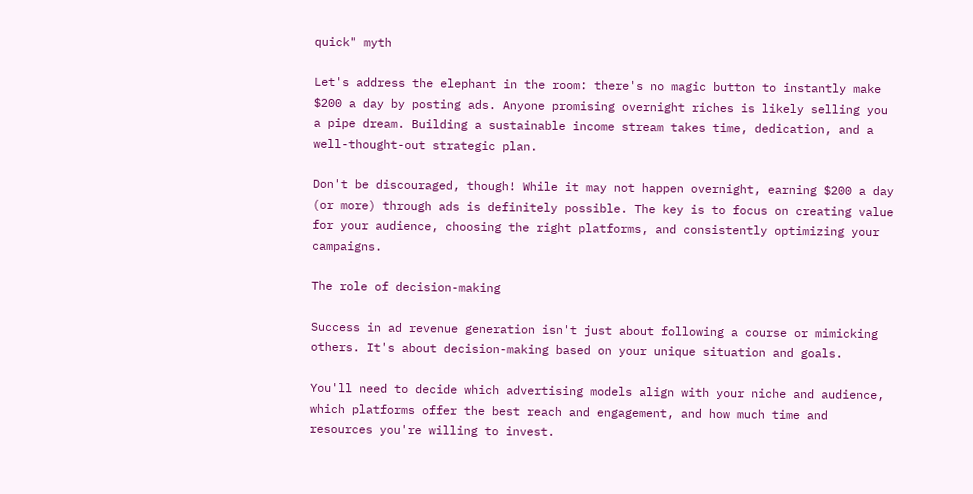quick" myth

Let's address the elephant in the room: there's no magic button to instantly make $200 a day by posting ads. Anyone promising overnight riches is likely selling you a pipe dream. Building a sustainable income stream takes time, dedication, and a well-thought-out strategic plan.

Don't be discouraged, though! While it may not happen overnight, earning $200 a day (or more) through ads is definitely possible. The key is to focus on creating value for your audience, choosing the right platforms, and consistently optimizing your campaigns.

The role of decision-making

Success in ad revenue generation isn't just about following a course or mimicking others. It's about decision-making based on your unique situation and goals.

You'll need to decide which advertising models align with your niche and audience, which platforms offer the best reach and engagement, and how much time and resources you're willing to invest.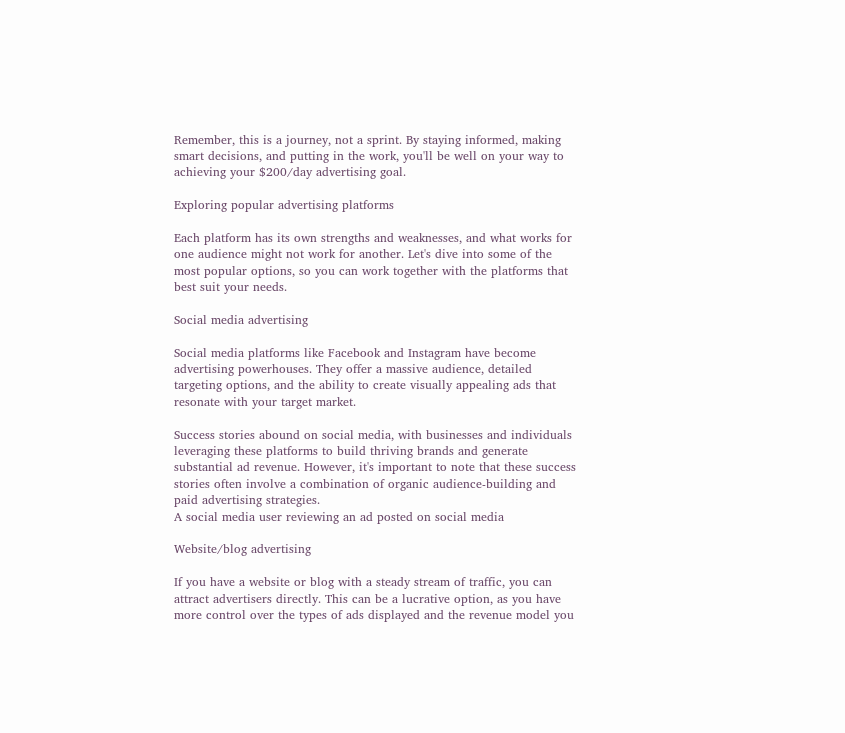Remember, this is a journey, not a sprint. By staying informed, making smart decisions, and putting in the work, you'll be well on your way to achieving your $200/day advertising goal.

Exploring popular advertising platforms

Each platform has its own strengths and weaknesses, and what works for one audience might not work for another. Let's dive into some of the most popular options, so you can work together with the platforms that best suit your needs.

Social media advertising

Social media platforms like Facebook and Instagram have become advertising powerhouses. They offer a massive audience, detailed targeting options, and the ability to create visually appealing ads that resonate with your target market.

Success stories abound on social media, with businesses and individuals leveraging these platforms to build thriving brands and generate substantial ad revenue. However, it's important to note that these success stories often involve a combination of organic audience-building and paid advertising strategies.
A social media user reviewing an ad posted on social media

Website/blog advertising

If you have a website or blog with a steady stream of traffic, you can attract advertisers directly. This can be a lucrative option, as you have more control over the types of ads displayed and the revenue model you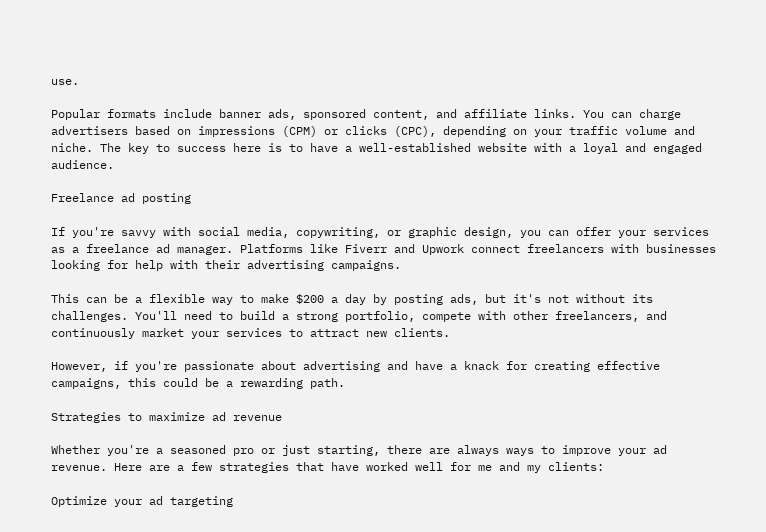use.

Popular formats include banner ads, sponsored content, and affiliate links. You can charge advertisers based on impressions (CPM) or clicks (CPC), depending on your traffic volume and niche. The key to success here is to have a well-established website with a loyal and engaged audience.

Freelance ad posting

If you're savvy with social media, copywriting, or graphic design, you can offer your services as a freelance ad manager. Platforms like Fiverr and Upwork connect freelancers with businesses looking for help with their advertising campaigns.

This can be a flexible way to make $200 a day by posting ads, but it's not without its challenges. You'll need to build a strong portfolio, compete with other freelancers, and continuously market your services to attract new clients.

However, if you're passionate about advertising and have a knack for creating effective campaigns, this could be a rewarding path.

Strategies to maximize ad revenue

Whether you're a seasoned pro or just starting, there are always ways to improve your ad revenue. Here are a few strategies that have worked well for me and my clients:

Optimize your ad targeting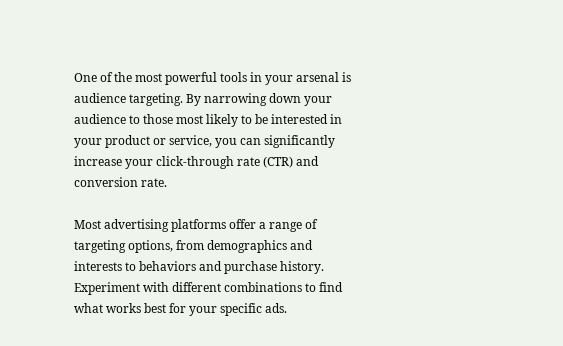One of the most powerful tools in your arsenal is audience targeting. By narrowing down your audience to those most likely to be interested in your product or service, you can significantly increase your click-through rate (CTR) and conversion rate.

Most advertising platforms offer a range of targeting options, from demographics and interests to behaviors and purchase history. Experiment with different combinations to find what works best for your specific ads.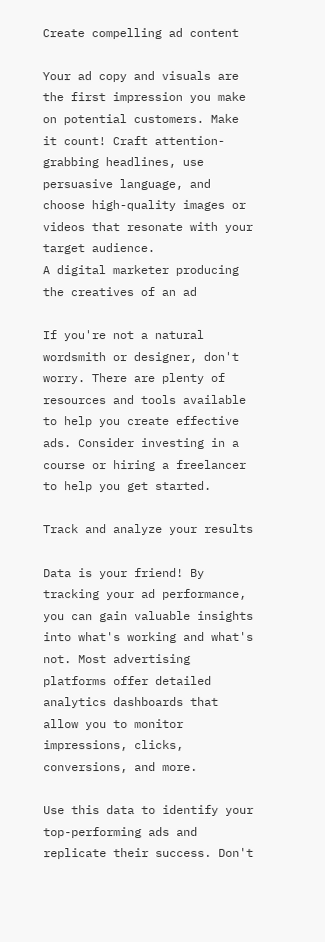Create compelling ad content

Your ad copy and visuals are the first impression you make on potential customers. Make it count! Craft attention-grabbing headlines, use persuasive language, and choose high-quality images or videos that resonate with your target audience.
A digital marketer producing the creatives of an ad

If you're not a natural wordsmith or designer, don't worry. There are plenty of resources and tools available to help you create effective ads. Consider investing in a course or hiring a freelancer to help you get started.

Track and analyze your results

Data is your friend! By tracking your ad performance, you can gain valuable insights into what's working and what's not. Most advertising platforms offer detailed analytics dashboards that allow you to monitor impressions, clicks, conversions, and more.

Use this data to identify your top-performing ads and replicate their success. Don't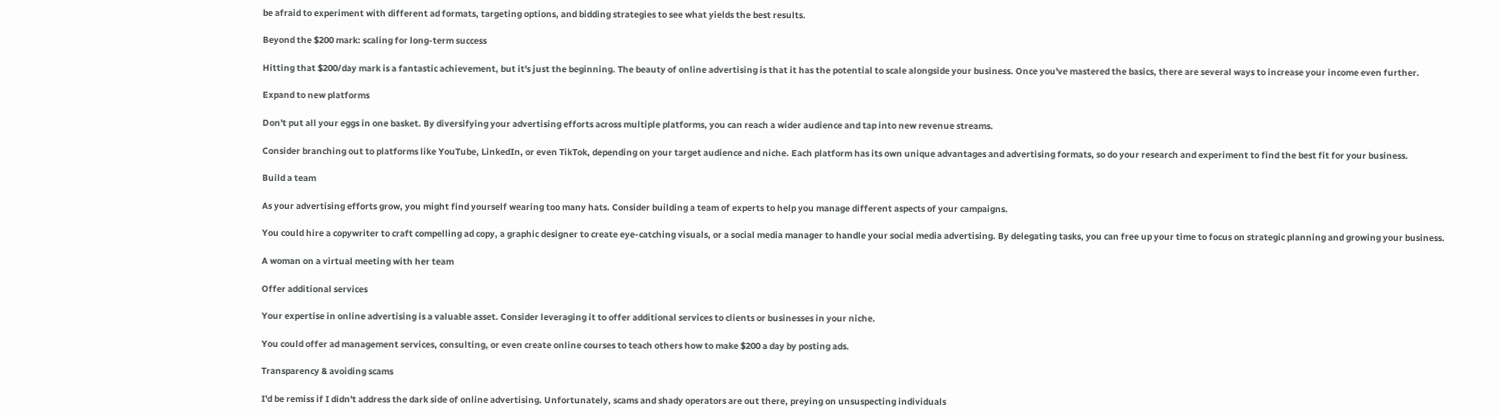be afraid to experiment with different ad formats, targeting options, and bidding strategies to see what yields the best results.

Beyond the $200 mark: scaling for long-term success

Hitting that $200/day mark is a fantastic achievement, but it's just the beginning. The beauty of online advertising is that it has the potential to scale alongside your business. Once you've mastered the basics, there are several ways to increase your income even further.

Expand to new platforms

Don't put all your eggs in one basket. By diversifying your advertising efforts across multiple platforms, you can reach a wider audience and tap into new revenue streams.

Consider branching out to platforms like YouTube, LinkedIn, or even TikTok, depending on your target audience and niche. Each platform has its own unique advantages and advertising formats, so do your research and experiment to find the best fit for your business.

Build a team

As your advertising efforts grow, you might find yourself wearing too many hats. Consider building a team of experts to help you manage different aspects of your campaigns.

You could hire a copywriter to craft compelling ad copy, a graphic designer to create eye-catching visuals, or a social media manager to handle your social media advertising. By delegating tasks, you can free up your time to focus on strategic planning and growing your business.

A woman on a virtual meeting with her team

Offer additional services

Your expertise in online advertising is a valuable asset. Consider leveraging it to offer additional services to clients or businesses in your niche.

You could offer ad management services, consulting, or even create online courses to teach others how to make $200 a day by posting ads.

Transparency & avoiding scams

I'd be remiss if I didn't address the dark side of online advertising. Unfortunately, scams and shady operators are out there, preying on unsuspecting individuals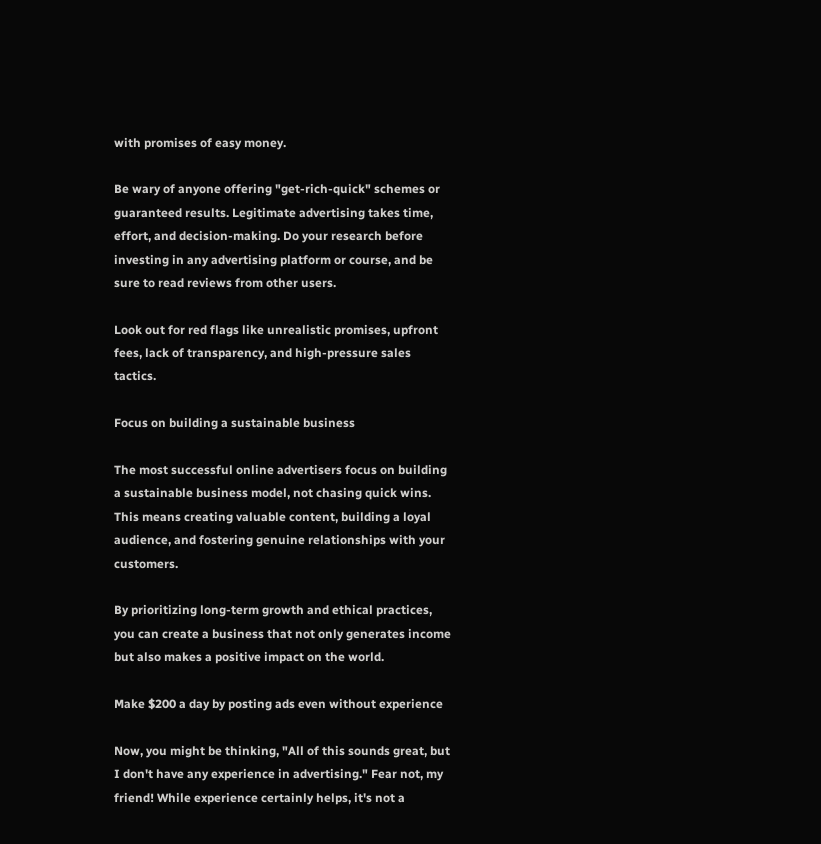with promises of easy money.

Be wary of anyone offering "get-rich-quick" schemes or guaranteed results. Legitimate advertising takes time, effort, and decision-making. Do your research before investing in any advertising platform or course, and be sure to read reviews from other users.

Look out for red flags like unrealistic promises, upfront fees, lack of transparency, and high-pressure sales tactics.

Focus on building a sustainable business

The most successful online advertisers focus on building a sustainable business model, not chasing quick wins. This means creating valuable content, building a loyal audience, and fostering genuine relationships with your customers.

By prioritizing long-term growth and ethical practices, you can create a business that not only generates income but also makes a positive impact on the world.

Make $200 a day by posting ads even without experience

Now, you might be thinking, "All of this sounds great, but I don't have any experience in advertising." Fear not, my friend! While experience certainly helps, it's not a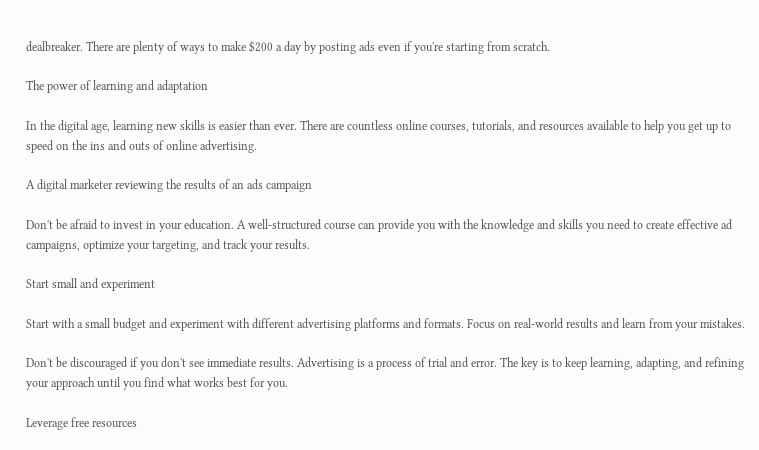dealbreaker. There are plenty of ways to make $200 a day by posting ads even if you're starting from scratch.

The power of learning and adaptation

In the digital age, learning new skills is easier than ever. There are countless online courses, tutorials, and resources available to help you get up to speed on the ins and outs of online advertising.

A digital marketer reviewing the results of an ads campaign

Don't be afraid to invest in your education. A well-structured course can provide you with the knowledge and skills you need to create effective ad campaigns, optimize your targeting, and track your results.

Start small and experiment

Start with a small budget and experiment with different advertising platforms and formats. Focus on real-world results and learn from your mistakes.

Don't be discouraged if you don't see immediate results. Advertising is a process of trial and error. The key is to keep learning, adapting, and refining your approach until you find what works best for you.

Leverage free resources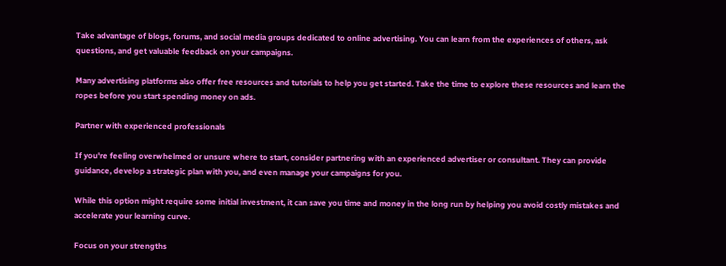Take advantage of blogs, forums, and social media groups dedicated to online advertising. You can learn from the experiences of others, ask questions, and get valuable feedback on your campaigns.

Many advertising platforms also offer free resources and tutorials to help you get started. Take the time to explore these resources and learn the ropes before you start spending money on ads.

Partner with experienced professionals

If you're feeling overwhelmed or unsure where to start, consider partnering with an experienced advertiser or consultant. They can provide guidance, develop a strategic plan with you, and even manage your campaigns for you.

While this option might require some initial investment, it can save you time and money in the long run by helping you avoid costly mistakes and accelerate your learning curve.

Focus on your strengths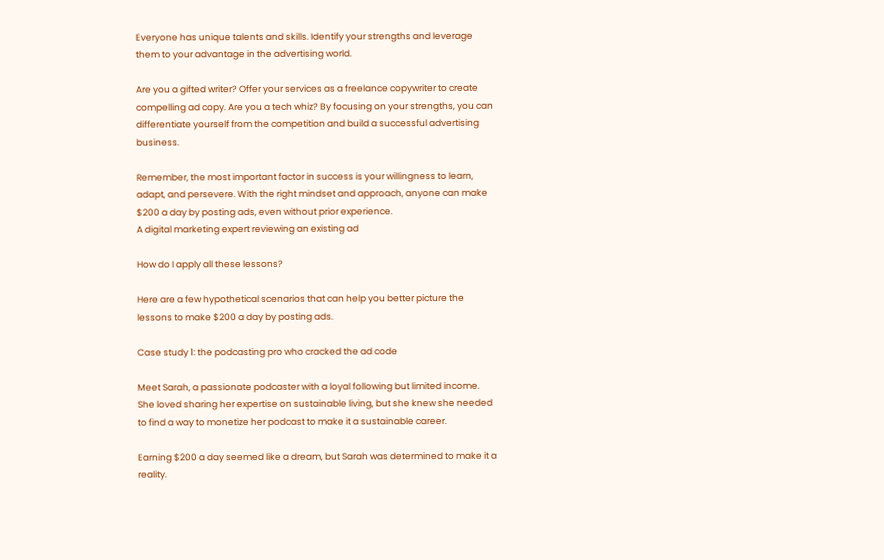Everyone has unique talents and skills. Identify your strengths and leverage them to your advantage in the advertising world.

Are you a gifted writer? Offer your services as a freelance copywriter to create compelling ad copy. Are you a tech whiz? By focusing on your strengths, you can differentiate yourself from the competition and build a successful advertising business.

Remember, the most important factor in success is your willingness to learn, adapt, and persevere. With the right mindset and approach, anyone can make $200 a day by posting ads, even without prior experience.
A digital marketing expert reviewing an existing ad

How do I apply all these lessons?

Here are a few hypothetical scenarios that can help you better picture the lessons to make $200 a day by posting ads.

Case study 1: the podcasting pro who cracked the ad code

Meet Sarah, a passionate podcaster with a loyal following but limited income. She loved sharing her expertise on sustainable living, but she knew she needed to find a way to monetize her podcast to make it a sustainable career.

Earning $200 a day seemed like a dream, but Sarah was determined to make it a reality.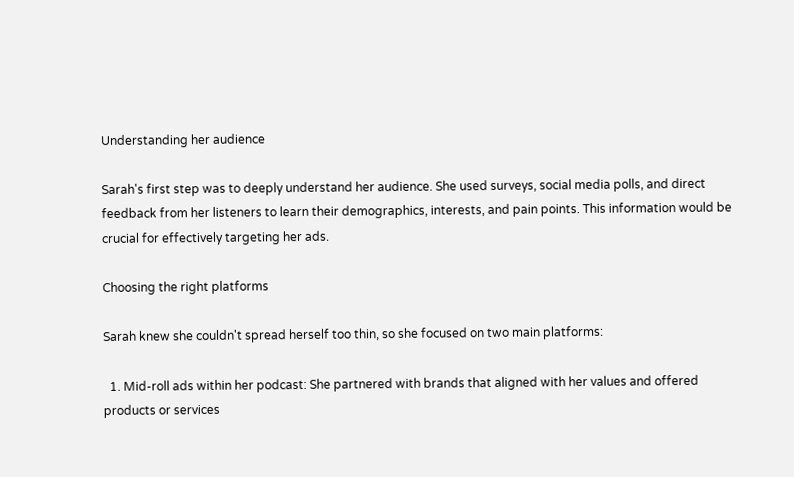Understanding her audience

Sarah's first step was to deeply understand her audience. She used surveys, social media polls, and direct feedback from her listeners to learn their demographics, interests, and pain points. This information would be crucial for effectively targeting her ads.

Choosing the right platforms

Sarah knew she couldn't spread herself too thin, so she focused on two main platforms:

  1. Mid-roll ads within her podcast: She partnered with brands that aligned with her values and offered products or services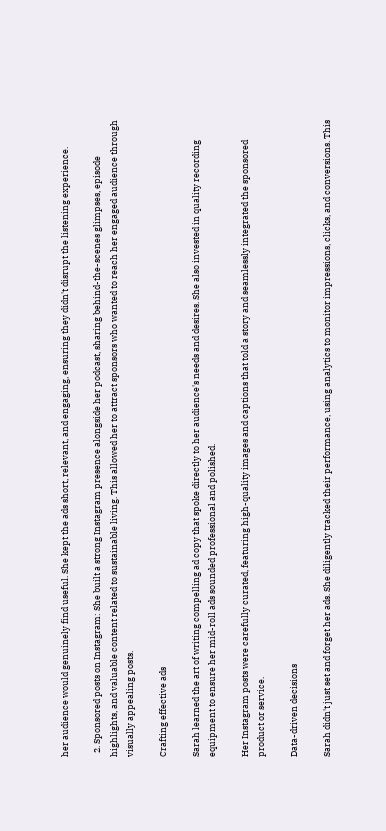her audience would genuinely find useful. She kept the ads short, relevant, and engaging, ensuring they didn't disrupt the listening experience.

  2. Sponsored posts on Instagram: She built a strong Instagram presence alongside her podcast, sharing behind-the-scenes glimpses, episode highlights, and valuable content related to sustainable living. This allowed her to attract sponsors who wanted to reach her engaged audience through visually appealing posts.

Crafting effective ads

Sarah learned the art of writing compelling ad copy that spoke directly to her audience's needs and desires. She also invested in quality recording equipment to ensure her mid-roll ads sounded professional and polished.

Her Instagram posts were carefully curated, featuring high-quality images and captions that told a story and seamlessly integrated the sponsored product or service.

Data-driven decisions

Sarah didn't just set and forget her ads. She diligently tracked their performance, using analytics to monitor impressions, clicks, and conversions. This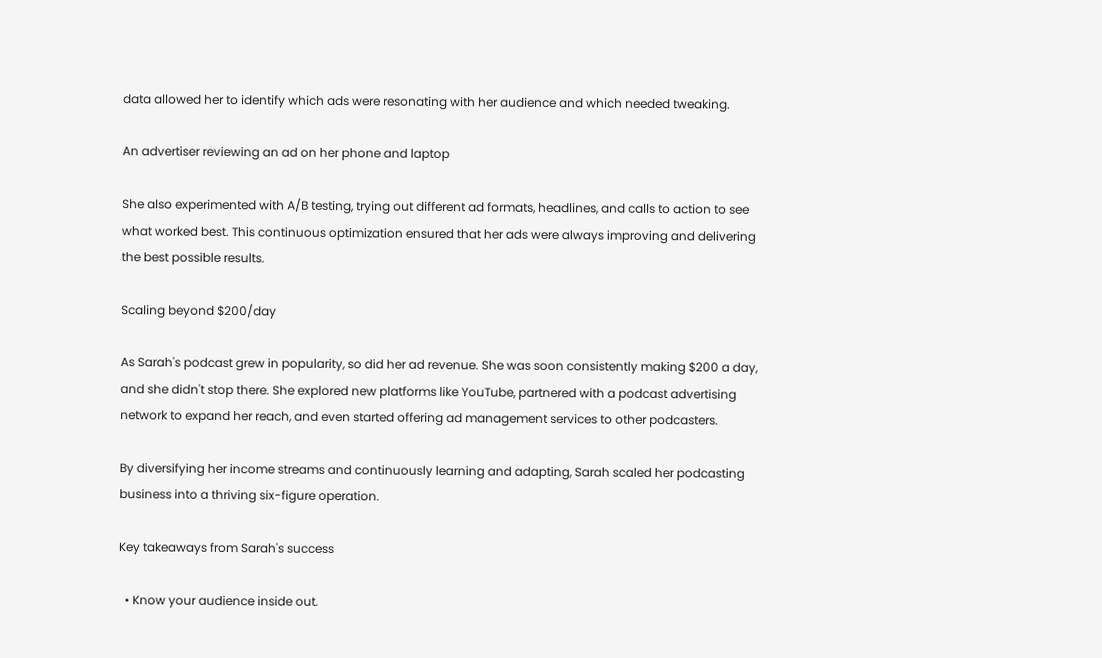data allowed her to identify which ads were resonating with her audience and which needed tweaking.

An advertiser reviewing an ad on her phone and laptop

She also experimented with A/B testing, trying out different ad formats, headlines, and calls to action to see what worked best. This continuous optimization ensured that her ads were always improving and delivering the best possible results.

Scaling beyond $200/day

As Sarah's podcast grew in popularity, so did her ad revenue. She was soon consistently making $200 a day, and she didn't stop there. She explored new platforms like YouTube, partnered with a podcast advertising network to expand her reach, and even started offering ad management services to other podcasters.

By diversifying her income streams and continuously learning and adapting, Sarah scaled her podcasting business into a thriving six-figure operation.

Key takeaways from Sarah's success

  • Know your audience inside out.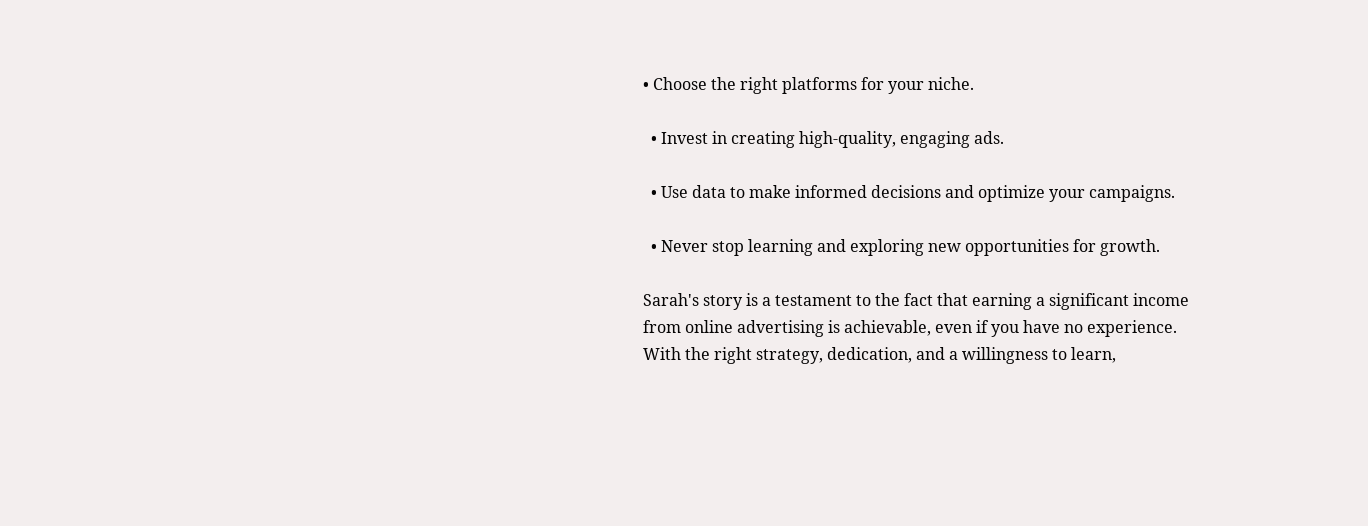• Choose the right platforms for your niche.

  • Invest in creating high-quality, engaging ads.

  • Use data to make informed decisions and optimize your campaigns.

  • Never stop learning and exploring new opportunities for growth.

Sarah's story is a testament to the fact that earning a significant income from online advertising is achievable, even if you have no experience. With the right strategy, dedication, and a willingness to learn,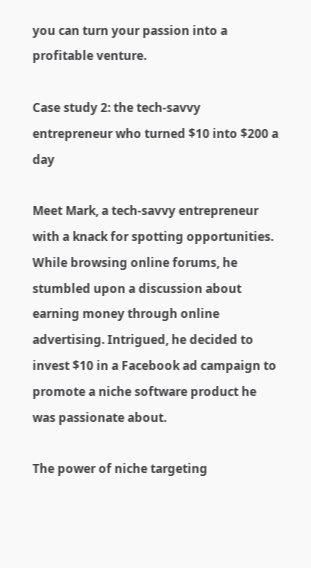you can turn your passion into a profitable venture.

Case study 2: the tech-savvy entrepreneur who turned $10 into $200 a day

Meet Mark, a tech-savvy entrepreneur with a knack for spotting opportunities. While browsing online forums, he stumbled upon a discussion about earning money through online advertising. Intrigued, he decided to invest $10 in a Facebook ad campaign to promote a niche software product he was passionate about.

The power of niche targeting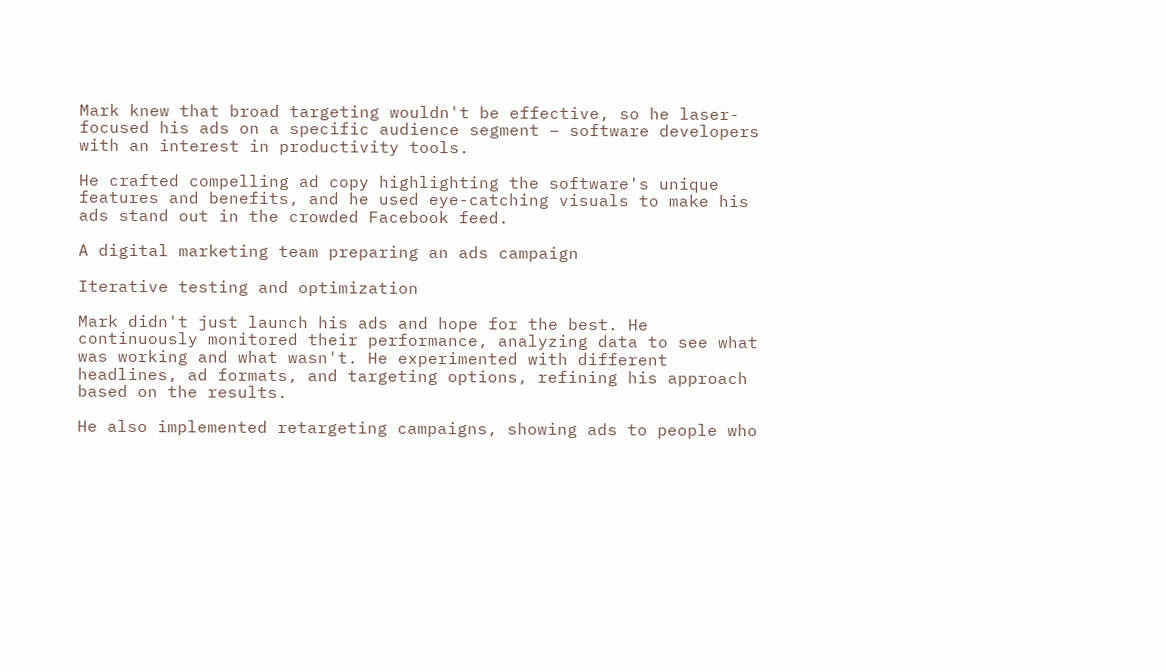Mark knew that broad targeting wouldn't be effective, so he laser-focused his ads on a specific audience segment – software developers with an interest in productivity tools.

He crafted compelling ad copy highlighting the software's unique features and benefits, and he used eye-catching visuals to make his ads stand out in the crowded Facebook feed.

A digital marketing team preparing an ads campaign

Iterative testing and optimization

Mark didn't just launch his ads and hope for the best. He continuously monitored their performance, analyzing data to see what was working and what wasn't. He experimented with different headlines, ad formats, and targeting options, refining his approach based on the results.

He also implemented retargeting campaigns, showing ads to people who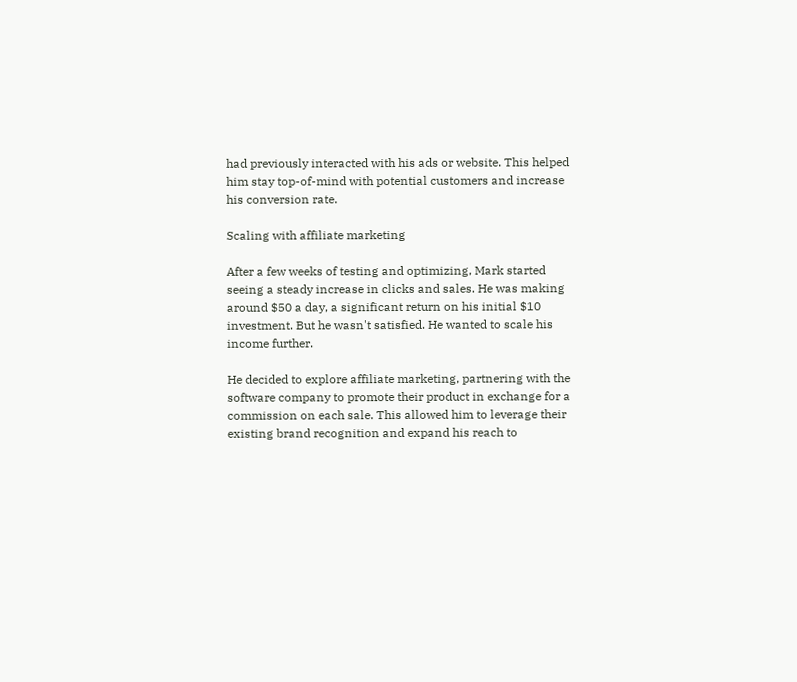had previously interacted with his ads or website. This helped him stay top-of-mind with potential customers and increase his conversion rate.

Scaling with affiliate marketing

After a few weeks of testing and optimizing, Mark started seeing a steady increase in clicks and sales. He was making around $50 a day, a significant return on his initial $10 investment. But he wasn't satisfied. He wanted to scale his income further.

He decided to explore affiliate marketing, partnering with the software company to promote their product in exchange for a commission on each sale. This allowed him to leverage their existing brand recognition and expand his reach to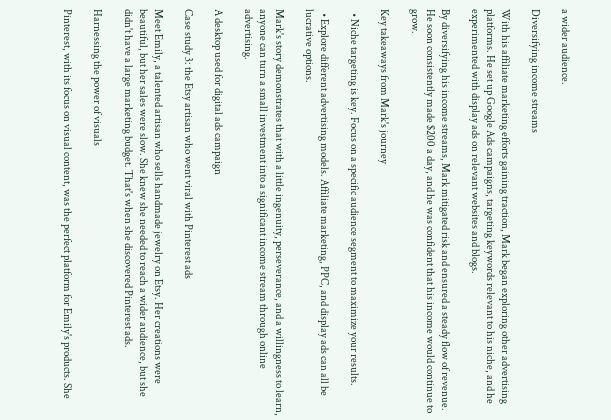a wider audience.

Diversifying income streams

With his affiliate marketing efforts gaining traction, Mark began exploring other advertising platforms. He set up Google Ads campaigns, targeting keywords relevant to his niche, and he experimented with display ads on relevant websites and blogs.

By diversifying his income streams, Mark mitigated risk and ensured a steady flow of revenue. He soon consistently made $200 a day, and he was confident that his income would continue to grow.

Key takeaways from Mark's journey

  • Niche targeting is key. Focus on a specific audience segment to maximize your results.

  • Explore different advertising models. Affiliate marketing, PPC, and display ads can all be lucrative options.

Mark's story demonstrates that with a little ingenuity, perseverance, and a willingness to learn, anyone can turn a small investment into a significant income stream through online advertising.

A desktop used for digital ads campaign

Case study 3: the Etsy artisan who went viral with Pinterest ads

Meet Emily, a talented artisan who sells handmade jewelry on Etsy. Her creations were beautiful, but her sales were slow. She knew she needed to reach a wider audience, but she didn't have a large marketing budget. That's when she discovered Pinterest ads.

Harnessing the power of visuals

Pinterest, with its focus on visual content, was the perfect platform for Emily's products. She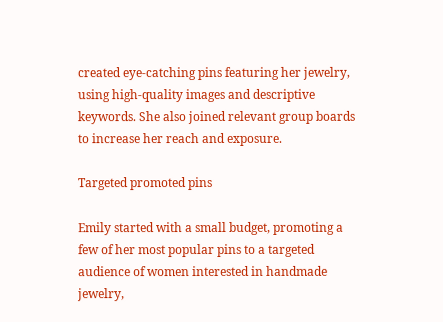created eye-catching pins featuring her jewelry, using high-quality images and descriptive keywords. She also joined relevant group boards to increase her reach and exposure.

Targeted promoted pins

Emily started with a small budget, promoting a few of her most popular pins to a targeted audience of women interested in handmade jewelry,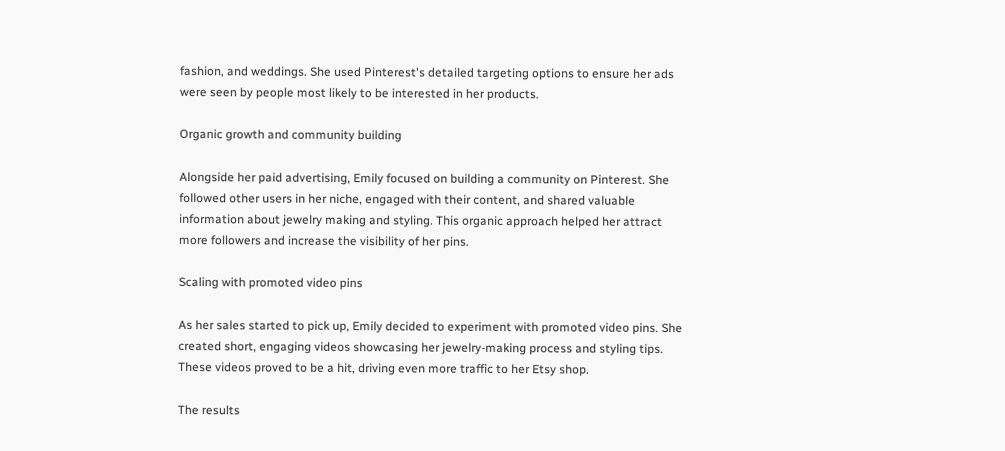fashion, and weddings. She used Pinterest's detailed targeting options to ensure her ads were seen by people most likely to be interested in her products.

Organic growth and community building

Alongside her paid advertising, Emily focused on building a community on Pinterest. She followed other users in her niche, engaged with their content, and shared valuable information about jewelry making and styling. This organic approach helped her attract more followers and increase the visibility of her pins.

Scaling with promoted video pins

As her sales started to pick up, Emily decided to experiment with promoted video pins. She created short, engaging videos showcasing her jewelry-making process and styling tips. These videos proved to be a hit, driving even more traffic to her Etsy shop.

The results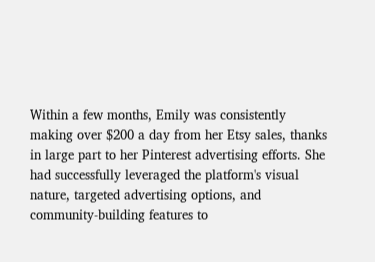Within a few months, Emily was consistently making over $200 a day from her Etsy sales, thanks in large part to her Pinterest advertising efforts. She had successfully leveraged the platform's visual nature, targeted advertising options, and community-building features to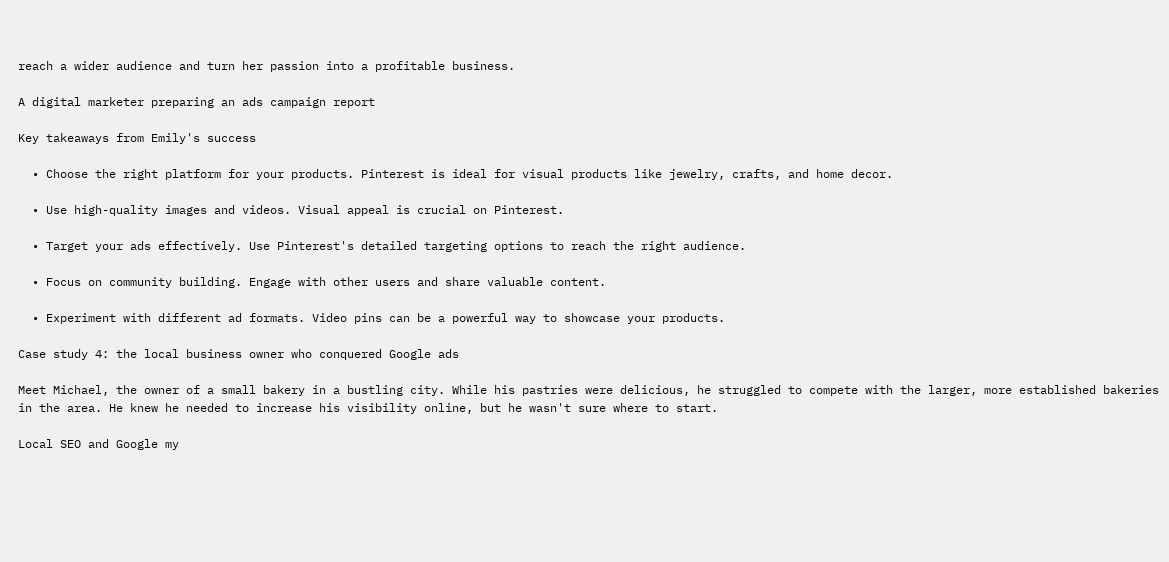reach a wider audience and turn her passion into a profitable business.

A digital marketer preparing an ads campaign report

Key takeaways from Emily's success

  • Choose the right platform for your products. Pinterest is ideal for visual products like jewelry, crafts, and home decor.

  • Use high-quality images and videos. Visual appeal is crucial on Pinterest.

  • Target your ads effectively. Use Pinterest's detailed targeting options to reach the right audience.

  • Focus on community building. Engage with other users and share valuable content.

  • Experiment with different ad formats. Video pins can be a powerful way to showcase your products.

Case study 4: the local business owner who conquered Google ads

Meet Michael, the owner of a small bakery in a bustling city. While his pastries were delicious, he struggled to compete with the larger, more established bakeries in the area. He knew he needed to increase his visibility online, but he wasn't sure where to start.

Local SEO and Google my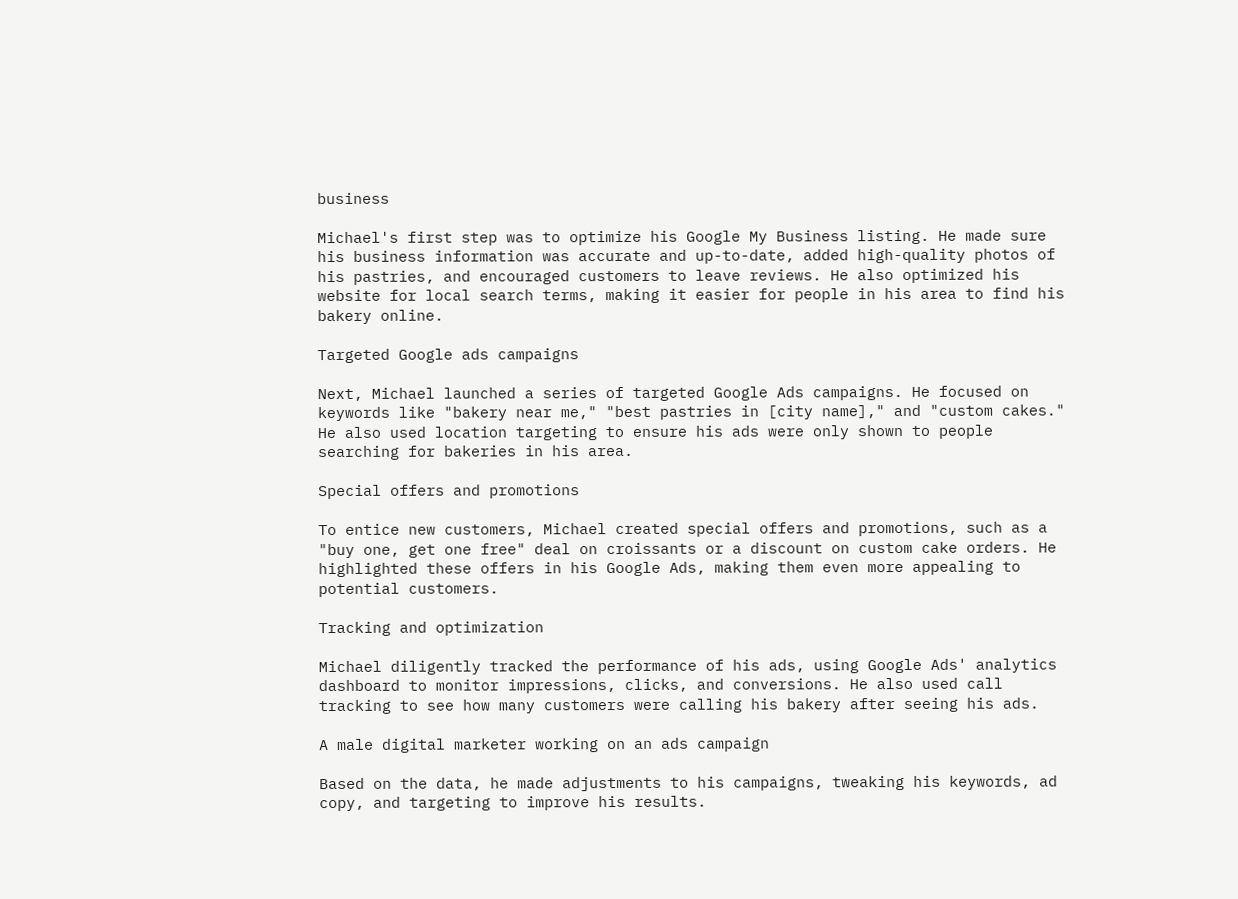business

Michael's first step was to optimize his Google My Business listing. He made sure his business information was accurate and up-to-date, added high-quality photos of his pastries, and encouraged customers to leave reviews. He also optimized his website for local search terms, making it easier for people in his area to find his bakery online.

Targeted Google ads campaigns

Next, Michael launched a series of targeted Google Ads campaigns. He focused on keywords like "bakery near me," "best pastries in [city name]," and "custom cakes." He also used location targeting to ensure his ads were only shown to people searching for bakeries in his area.

Special offers and promotions

To entice new customers, Michael created special offers and promotions, such as a "buy one, get one free" deal on croissants or a discount on custom cake orders. He highlighted these offers in his Google Ads, making them even more appealing to potential customers.

Tracking and optimization

Michael diligently tracked the performance of his ads, using Google Ads' analytics dashboard to monitor impressions, clicks, and conversions. He also used call tracking to see how many customers were calling his bakery after seeing his ads.

A male digital marketer working on an ads campaign

Based on the data, he made adjustments to his campaigns, tweaking his keywords, ad copy, and targeting to improve his results.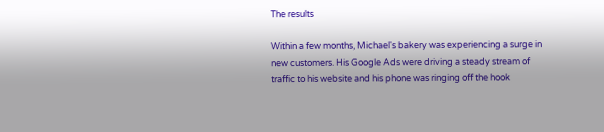The results

Within a few months, Michael's bakery was experiencing a surge in new customers. His Google Ads were driving a steady stream of traffic to his website and his phone was ringing off the hook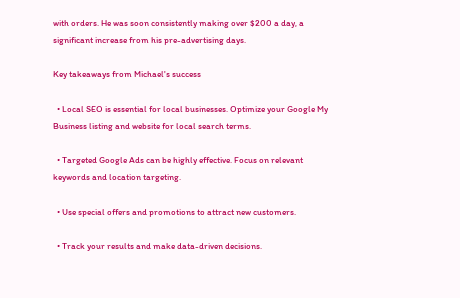with orders. He was soon consistently making over $200 a day, a significant increase from his pre-advertising days.

Key takeaways from Michael's success

  • Local SEO is essential for local businesses. Optimize your Google My Business listing and website for local search terms.

  • Targeted Google Ads can be highly effective. Focus on relevant keywords and location targeting.

  • Use special offers and promotions to attract new customers.

  • Track your results and make data-driven decisions.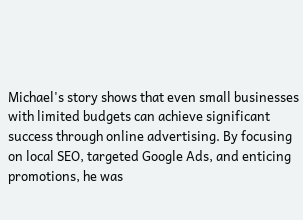Michael's story shows that even small businesses with limited budgets can achieve significant success through online advertising. By focusing on local SEO, targeted Google Ads, and enticing promotions, he was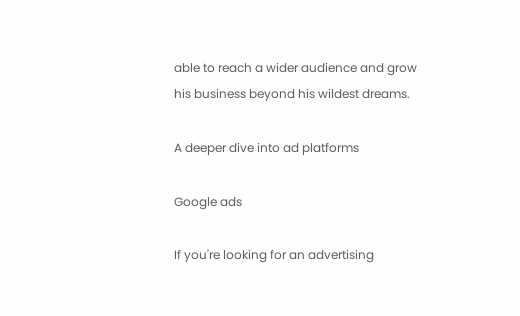able to reach a wider audience and grow his business beyond his wildest dreams.

A deeper dive into ad platforms

Google ads

If you're looking for an advertising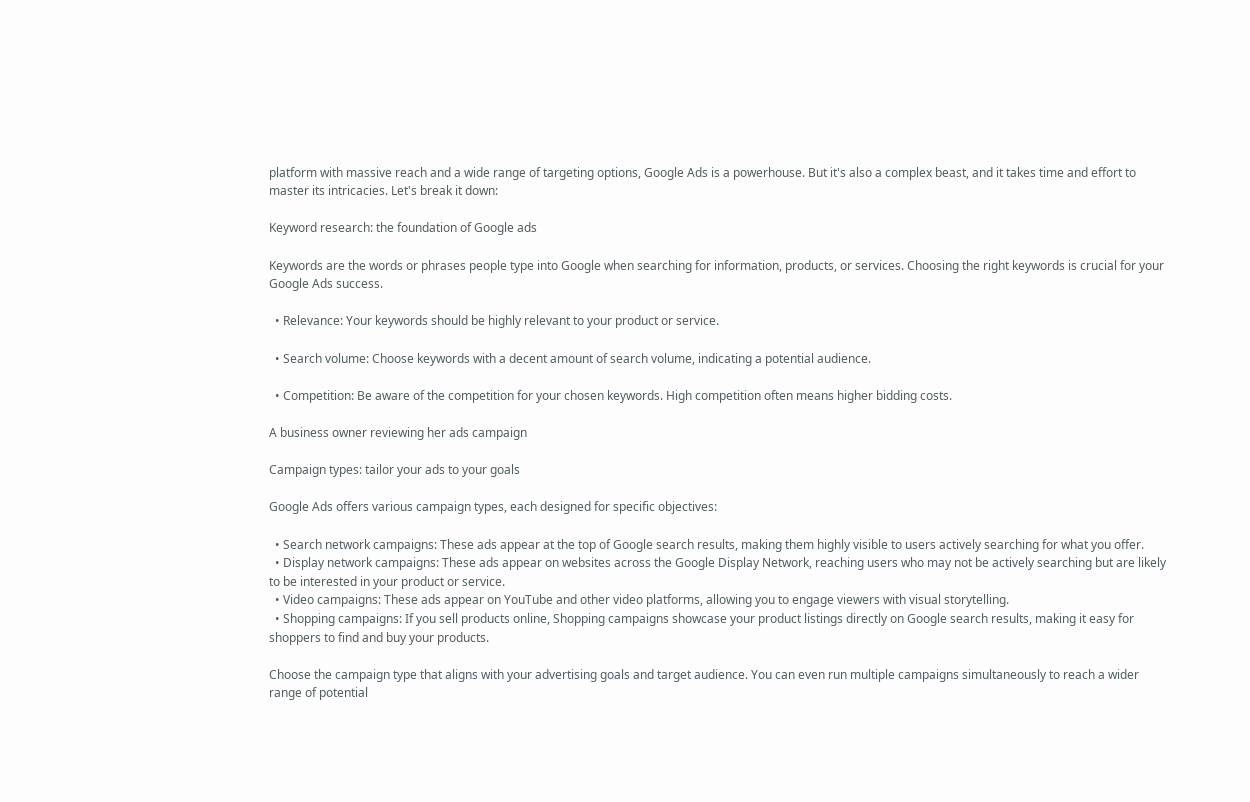platform with massive reach and a wide range of targeting options, Google Ads is a powerhouse. But it's also a complex beast, and it takes time and effort to master its intricacies. Let's break it down:

Keyword research: the foundation of Google ads

Keywords are the words or phrases people type into Google when searching for information, products, or services. Choosing the right keywords is crucial for your Google Ads success.

  • Relevance: Your keywords should be highly relevant to your product or service.

  • Search volume: Choose keywords with a decent amount of search volume, indicating a potential audience.

  • Competition: Be aware of the competition for your chosen keywords. High competition often means higher bidding costs.

A business owner reviewing her ads campaign

Campaign types: tailor your ads to your goals

Google Ads offers various campaign types, each designed for specific objectives:

  • Search network campaigns: These ads appear at the top of Google search results, making them highly visible to users actively searching for what you offer.
  • Display network campaigns: These ads appear on websites across the Google Display Network, reaching users who may not be actively searching but are likely to be interested in your product or service.
  • Video campaigns: These ads appear on YouTube and other video platforms, allowing you to engage viewers with visual storytelling.
  • Shopping campaigns: If you sell products online, Shopping campaigns showcase your product listings directly on Google search results, making it easy for shoppers to find and buy your products.

Choose the campaign type that aligns with your advertising goals and target audience. You can even run multiple campaigns simultaneously to reach a wider range of potential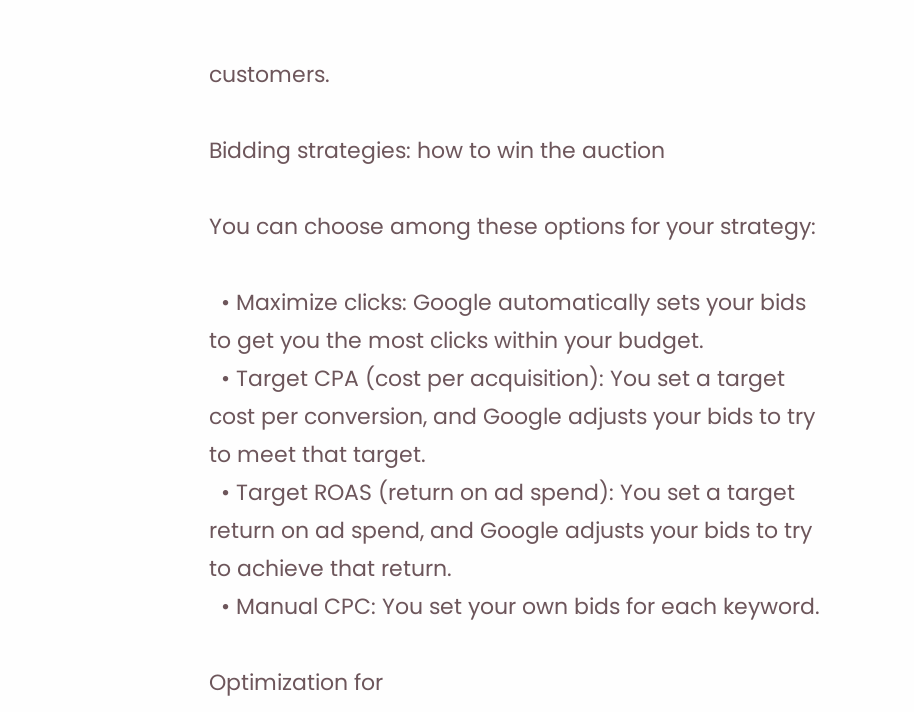customers.

Bidding strategies: how to win the auction

You can choose among these options for your strategy:

  • Maximize clicks: Google automatically sets your bids to get you the most clicks within your budget.
  • Target CPA (cost per acquisition): You set a target cost per conversion, and Google adjusts your bids to try to meet that target.
  • Target ROAS (return on ad spend): You set a target return on ad spend, and Google adjusts your bids to try to achieve that return.
  • Manual CPC: You set your own bids for each keyword.

Optimization for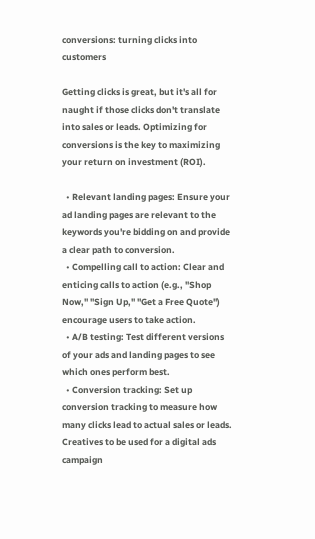conversions: turning clicks into customers

Getting clicks is great, but it's all for naught if those clicks don't translate into sales or leads. Optimizing for conversions is the key to maximizing your return on investment (ROI).

  • Relevant landing pages: Ensure your ad landing pages are relevant to the keywords you're bidding on and provide a clear path to conversion.
  • Compelling call to action: Clear and enticing calls to action (e.g., "Shop Now," "Sign Up," "Get a Free Quote") encourage users to take action.
  • A/B testing: Test different versions of your ads and landing pages to see which ones perform best.
  • Conversion tracking: Set up conversion tracking to measure how many clicks lead to actual sales or leads.
Creatives to be used for a digital ads campaign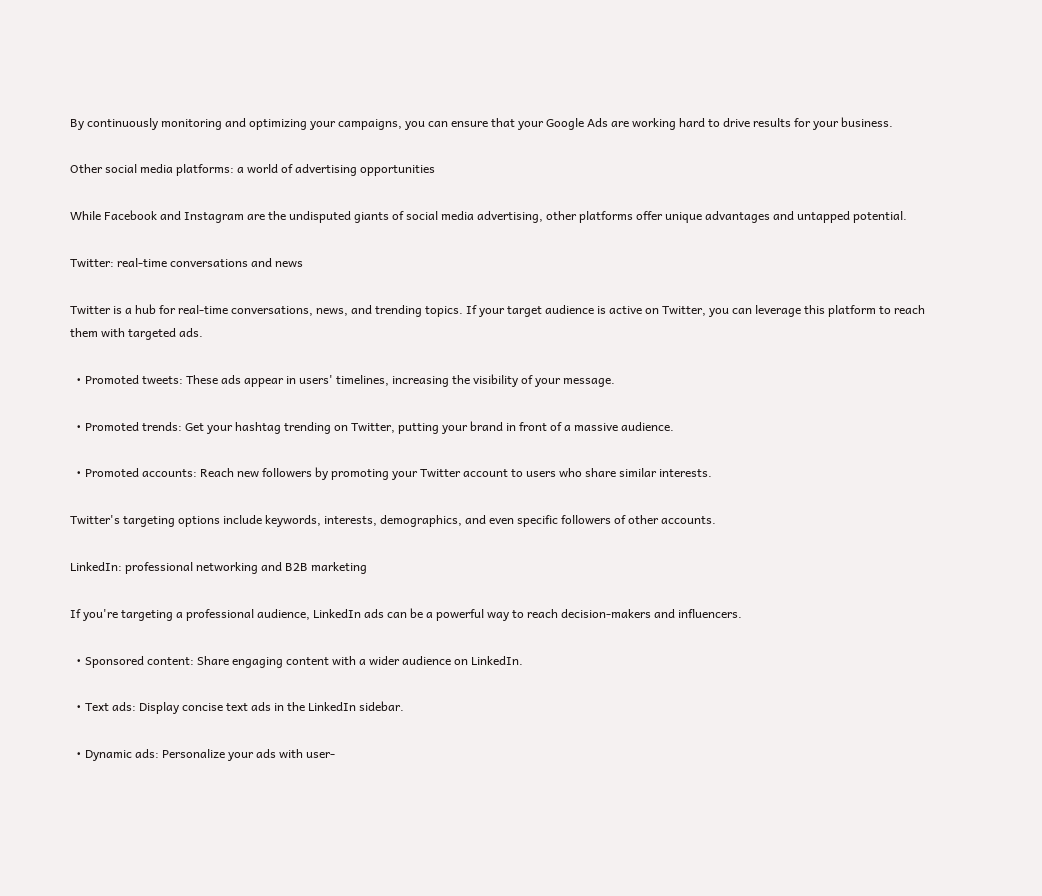By continuously monitoring and optimizing your campaigns, you can ensure that your Google Ads are working hard to drive results for your business.

Other social media platforms: a world of advertising opportunities

While Facebook and Instagram are the undisputed giants of social media advertising, other platforms offer unique advantages and untapped potential.

Twitter: real-time conversations and news

Twitter is a hub for real-time conversations, news, and trending topics. If your target audience is active on Twitter, you can leverage this platform to reach them with targeted ads.

  • Promoted tweets: These ads appear in users' timelines, increasing the visibility of your message.

  • Promoted trends: Get your hashtag trending on Twitter, putting your brand in front of a massive audience.

  • Promoted accounts: Reach new followers by promoting your Twitter account to users who share similar interests.

Twitter's targeting options include keywords, interests, demographics, and even specific followers of other accounts.

LinkedIn: professional networking and B2B marketing

If you're targeting a professional audience, LinkedIn ads can be a powerful way to reach decision-makers and influencers.

  • Sponsored content: Share engaging content with a wider audience on LinkedIn.

  • Text ads: Display concise text ads in the LinkedIn sidebar.

  • Dynamic ads: Personalize your ads with user-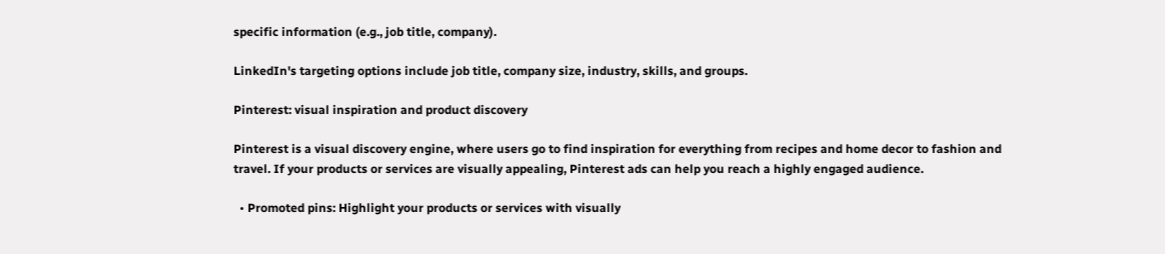specific information (e.g., job title, company).

LinkedIn's targeting options include job title, company size, industry, skills, and groups.

Pinterest: visual inspiration and product discovery

Pinterest is a visual discovery engine, where users go to find inspiration for everything from recipes and home decor to fashion and travel. If your products or services are visually appealing, Pinterest ads can help you reach a highly engaged audience.

  • Promoted pins: Highlight your products or services with visually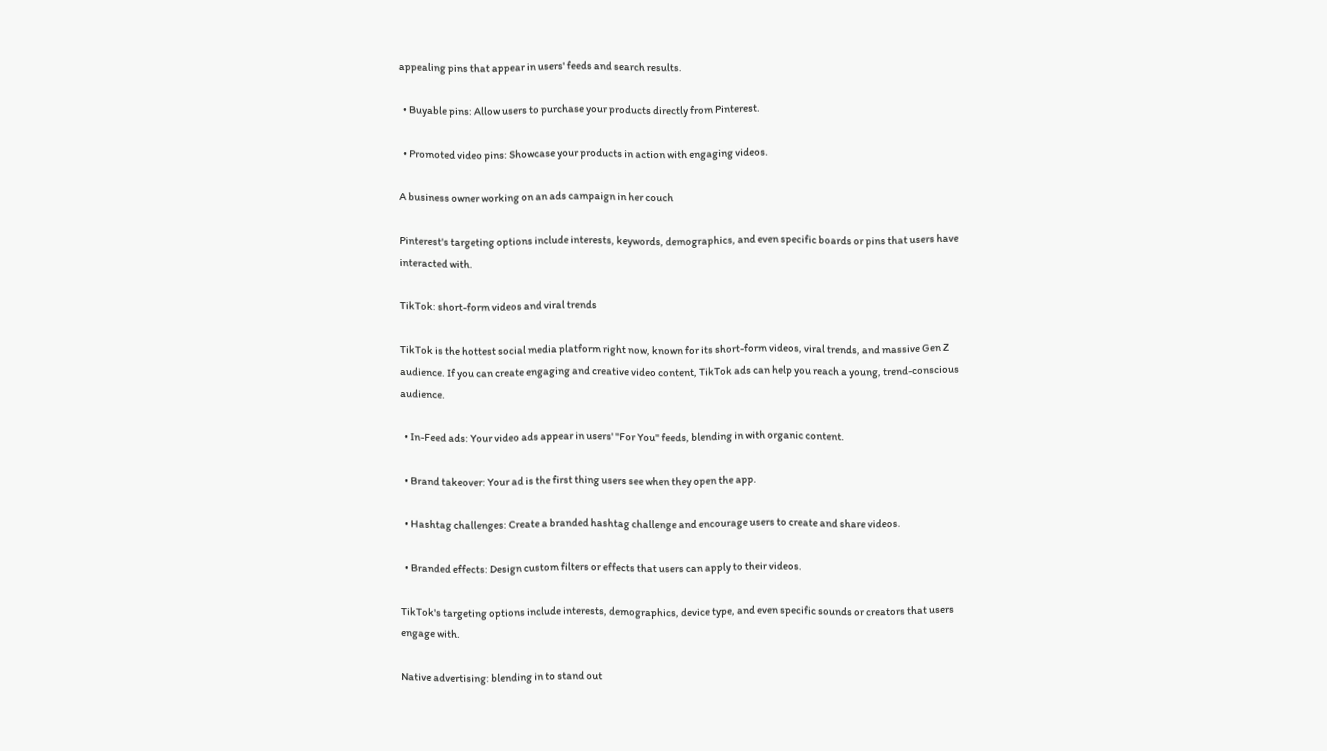appealing pins that appear in users' feeds and search results.

  • Buyable pins: Allow users to purchase your products directly from Pinterest.

  • Promoted video pins: Showcase your products in action with engaging videos.

A business owner working on an ads campaign in her couch

Pinterest's targeting options include interests, keywords, demographics, and even specific boards or pins that users have interacted with.

TikTok: short-form videos and viral trends

TikTok is the hottest social media platform right now, known for its short-form videos, viral trends, and massive Gen Z audience. If you can create engaging and creative video content, TikTok ads can help you reach a young, trend-conscious audience.

  • In-Feed ads: Your video ads appear in users' "For You" feeds, blending in with organic content.

  • Brand takeover: Your ad is the first thing users see when they open the app.

  • Hashtag challenges: Create a branded hashtag challenge and encourage users to create and share videos.

  • Branded effects: Design custom filters or effects that users can apply to their videos.

TikTok's targeting options include interests, demographics, device type, and even specific sounds or creators that users engage with.

Native advertising: blending in to stand out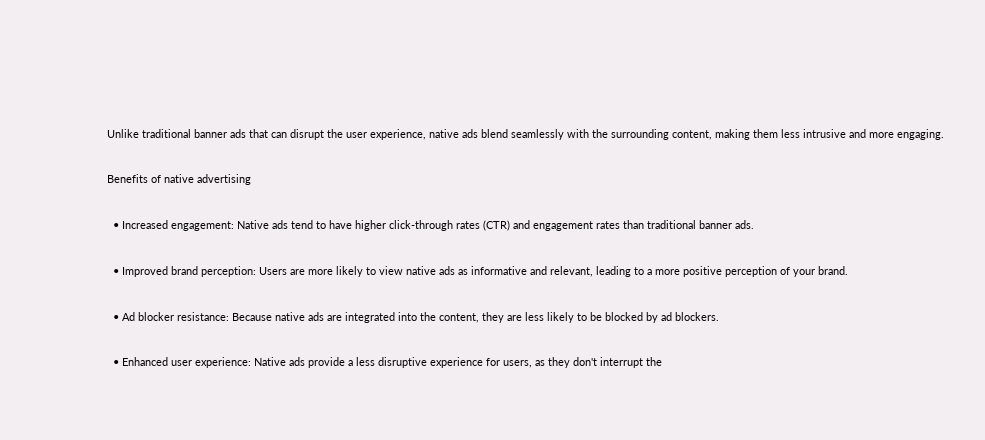Unlike traditional banner ads that can disrupt the user experience, native ads blend seamlessly with the surrounding content, making them less intrusive and more engaging.

Benefits of native advertising

  • Increased engagement: Native ads tend to have higher click-through rates (CTR) and engagement rates than traditional banner ads.

  • Improved brand perception: Users are more likely to view native ads as informative and relevant, leading to a more positive perception of your brand.

  • Ad blocker resistance: Because native ads are integrated into the content, they are less likely to be blocked by ad blockers.

  • Enhanced user experience: Native ads provide a less disruptive experience for users, as they don't interrupt the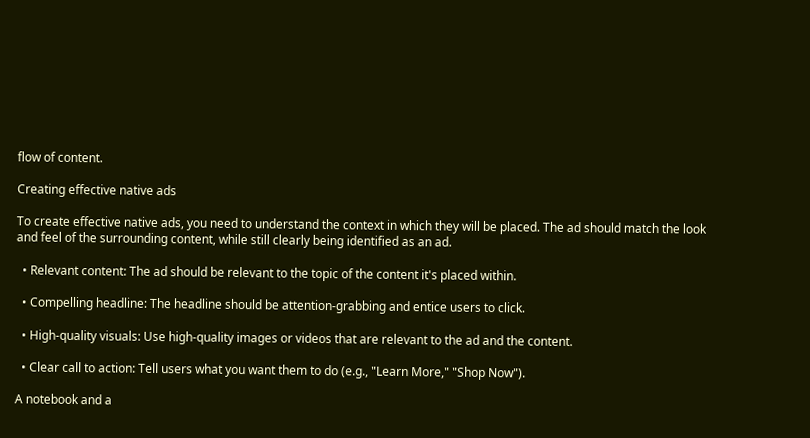flow of content.

Creating effective native ads

To create effective native ads, you need to understand the context in which they will be placed. The ad should match the look and feel of the surrounding content, while still clearly being identified as an ad.

  • Relevant content: The ad should be relevant to the topic of the content it's placed within.

  • Compelling headline: The headline should be attention-grabbing and entice users to click.

  • High-quality visuals: Use high-quality images or videos that are relevant to the ad and the content.

  • Clear call to action: Tell users what you want them to do (e.g., "Learn More," "Shop Now").

A notebook and a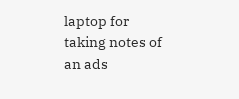laptop for taking notes of an ads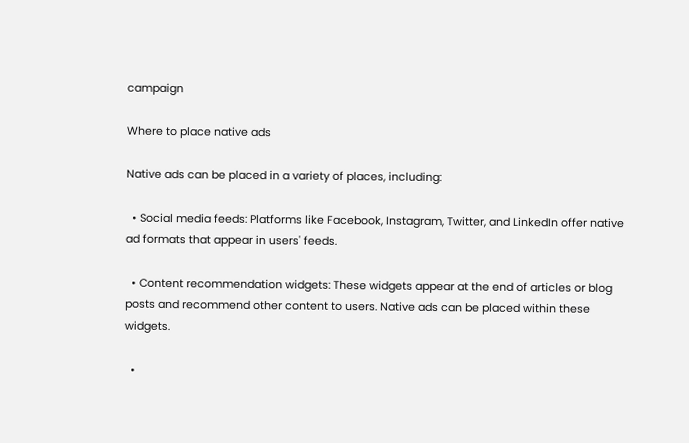campaign

Where to place native ads

Native ads can be placed in a variety of places, including:

  • Social media feeds: Platforms like Facebook, Instagram, Twitter, and LinkedIn offer native ad formats that appear in users' feeds.

  • Content recommendation widgets: These widgets appear at the end of articles or blog posts and recommend other content to users. Native ads can be placed within these widgets.

  •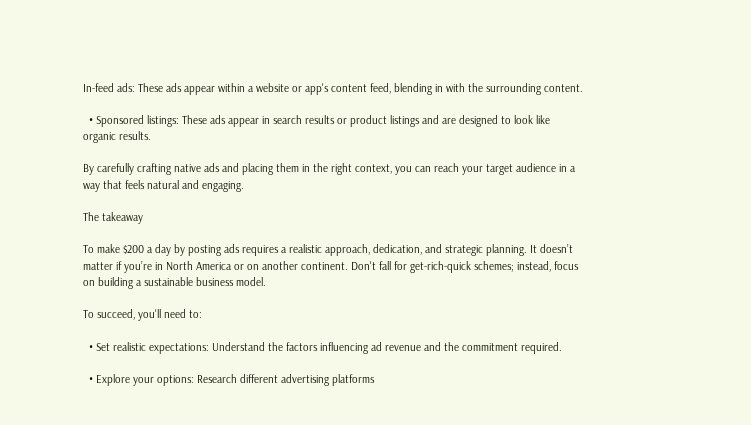In-feed ads: These ads appear within a website or app's content feed, blending in with the surrounding content.

  • Sponsored listings: These ads appear in search results or product listings and are designed to look like organic results.

By carefully crafting native ads and placing them in the right context, you can reach your target audience in a way that feels natural and engaging.

The takeaway

To make $200 a day by posting ads requires a realistic approach, dedication, and strategic planning. It doesn’t matter if you’re in North America or on another continent. Don't fall for get-rich-quick schemes; instead, focus on building a sustainable business model.

To succeed, you'll need to:

  • Set realistic expectations: Understand the factors influencing ad revenue and the commitment required.

  • Explore your options: Research different advertising platforms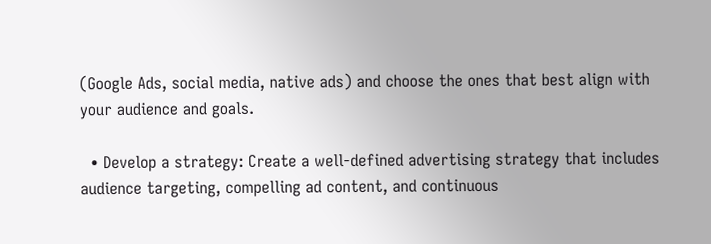(Google Ads, social media, native ads) and choose the ones that best align with your audience and goals.

  • Develop a strategy: Create a well-defined advertising strategy that includes audience targeting, compelling ad content, and continuous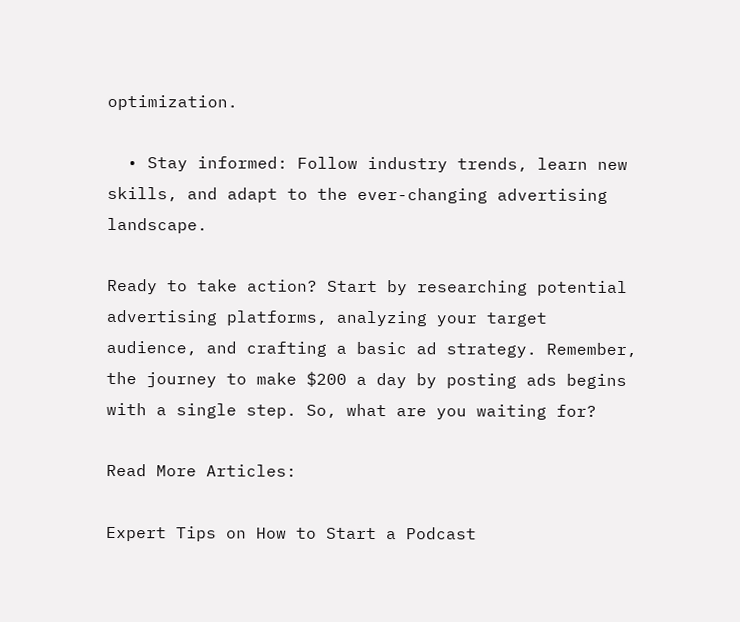optimization.

  • Stay informed: Follow industry trends, learn new skills, and adapt to the ever-changing advertising landscape.

Ready to take action? Start by researching potential advertising platforms, analyzing your target audience, and crafting a basic ad strategy. Remember, the journey to make $200 a day by posting ads begins with a single step. So, what are you waiting for?

Read More Articles:

Expert Tips on How to Start a Podcast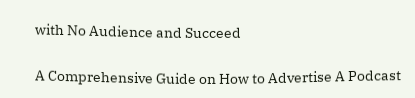with No Audience and Succeed

A Comprehensive Guide on How to Advertise A Podcast